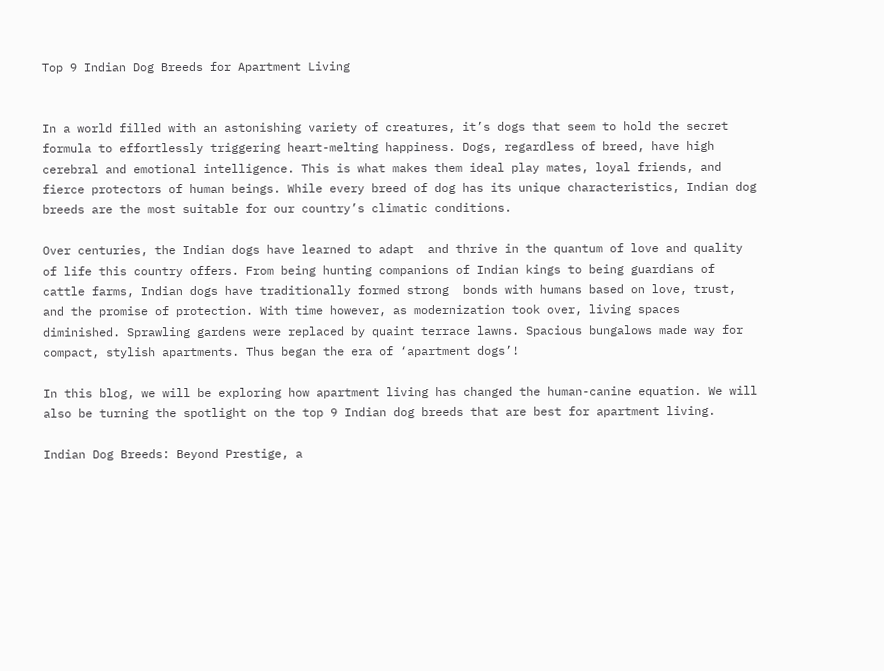Top 9 Indian Dog Breeds for Apartment Living


In a world filled with an astonishing variety of creatures, it’s dogs that seem to hold the secret formula to effortlessly triggering heart-melting happiness. Dogs, regardless of breed, have high cerebral and emotional intelligence. This is what makes them ideal play mates, loyal friends, and fierce protectors of human beings. While every breed of dog has its unique characteristics, Indian dog breeds are the most suitable for our country’s climatic conditions.

Over centuries, the Indian dogs have learned to adapt  and thrive in the quantum of love and quality of life this country offers. From being hunting companions of Indian kings to being guardians of cattle farms, Indian dogs have traditionally formed strong  bonds with humans based on love, trust, and the promise of protection. With time however, as modernization took over, living spaces  diminished. Sprawling gardens were replaced by quaint terrace lawns. Spacious bungalows made way for  compact, stylish apartments. Thus began the era of ‘apartment dogs’!

In this blog, we will be exploring how apartment living has changed the human-canine equation. We will also be turning the spotlight on the top 9 Indian dog breeds that are best for apartment living.

Indian Dog Breeds: Beyond Prestige, a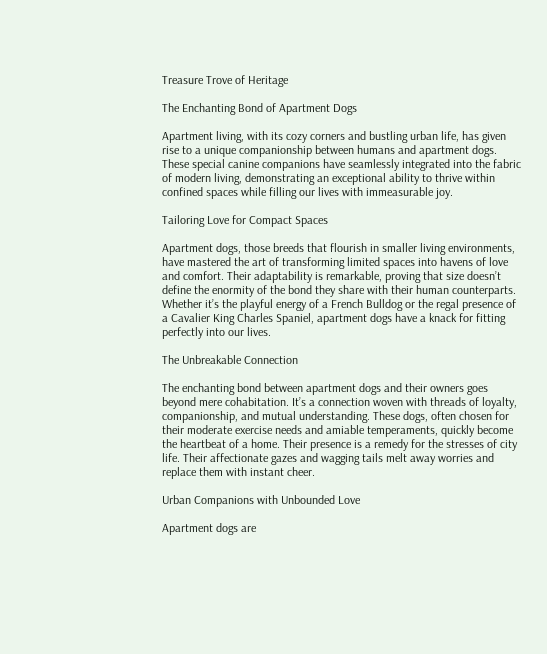Treasure Trove of Heritage

The Enchanting Bond of Apartment Dogs

Apartment living, with its cozy corners and bustling urban life, has given rise to a unique companionship between humans and apartment dogs. These special canine companions have seamlessly integrated into the fabric of modern living, demonstrating an exceptional ability to thrive within confined spaces while filling our lives with immeasurable joy.

Tailoring Love for Compact Spaces

Apartment dogs, those breeds that flourish in smaller living environments, have mastered the art of transforming limited spaces into havens of love and comfort. Their adaptability is remarkable, proving that size doesn’t define the enormity of the bond they share with their human counterparts. Whether it’s the playful energy of a French Bulldog or the regal presence of a Cavalier King Charles Spaniel, apartment dogs have a knack for fitting perfectly into our lives.

The Unbreakable Connection

The enchanting bond between apartment dogs and their owners goes beyond mere cohabitation. It’s a connection woven with threads of loyalty, companionship, and mutual understanding. These dogs, often chosen for their moderate exercise needs and amiable temperaments, quickly become the heartbeat of a home. Their presence is a remedy for the stresses of city life. Their affectionate gazes and wagging tails melt away worries and replace them with instant cheer.

Urban Companions with Unbounded Love

Apartment dogs are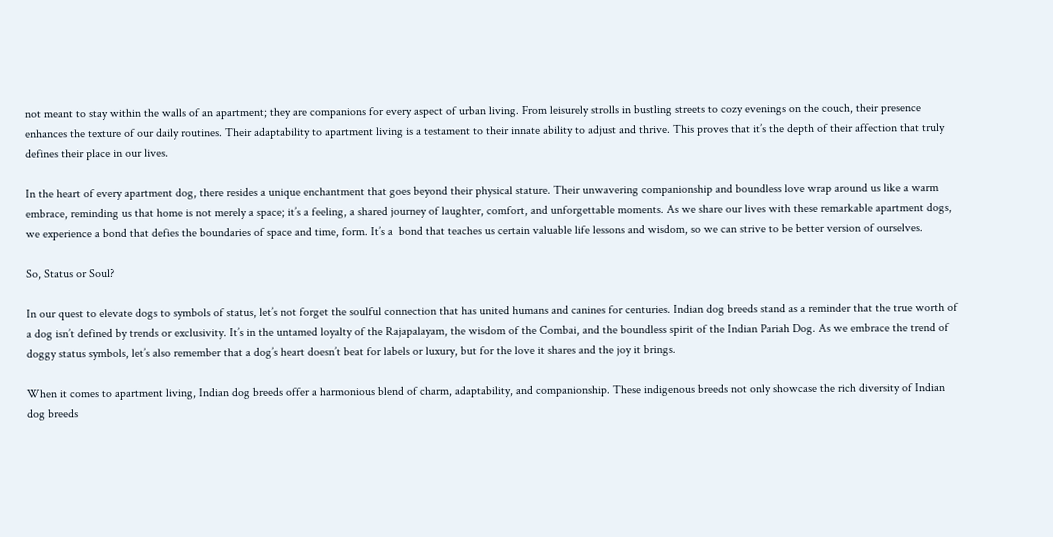not meant to stay within the walls of an apartment; they are companions for every aspect of urban living. From leisurely strolls in bustling streets to cozy evenings on the couch, their presence enhances the texture of our daily routines. Their adaptability to apartment living is a testament to their innate ability to adjust and thrive. This proves that it’s the depth of their affection that truly defines their place in our lives.

In the heart of every apartment dog, there resides a unique enchantment that goes beyond their physical stature. Their unwavering companionship and boundless love wrap around us like a warm embrace, reminding us that home is not merely a space; it’s a feeling, a shared journey of laughter, comfort, and unforgettable moments. As we share our lives with these remarkable apartment dogs, we experience a bond that defies the boundaries of space and time, form. It’s a  bond that teaches us certain valuable life lessons and wisdom, so we can strive to be better version of ourselves.

So, Status or Soul?

In our quest to elevate dogs to symbols of status, let’s not forget the soulful connection that has united humans and canines for centuries. Indian dog breeds stand as a reminder that the true worth of a dog isn’t defined by trends or exclusivity. It’s in the untamed loyalty of the Rajapalayam, the wisdom of the Combai, and the boundless spirit of the Indian Pariah Dog. As we embrace the trend of doggy status symbols, let’s also remember that a dog’s heart doesn’t beat for labels or luxury, but for the love it shares and the joy it brings.

When it comes to apartment living, Indian dog breeds offer a harmonious blend of charm, adaptability, and companionship. These indigenous breeds not only showcase the rich diversity of Indian dog breeds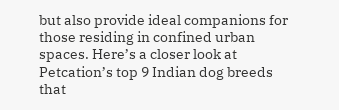but also provide ideal companions for those residing in confined urban spaces. Here’s a closer look at Petcation’s top 9 Indian dog breeds that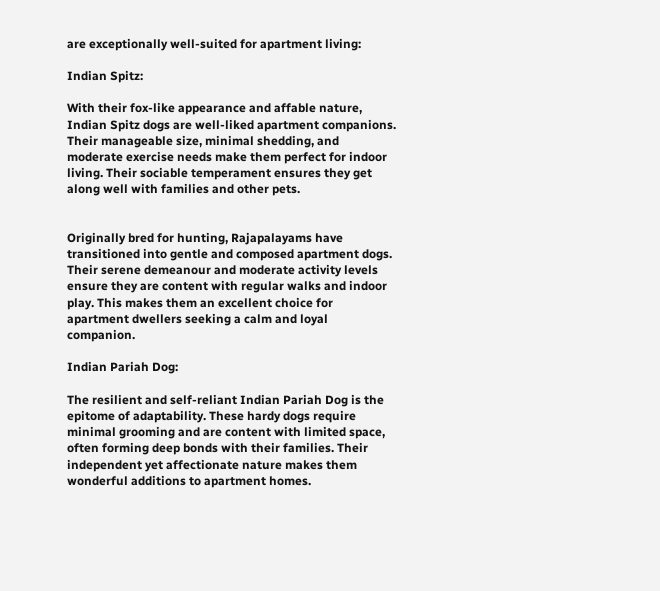are exceptionally well-suited for apartment living:

Indian Spitz:

With their fox-like appearance and affable nature, Indian Spitz dogs are well-liked apartment companions. Their manageable size, minimal shedding, and moderate exercise needs make them perfect for indoor living. Their sociable temperament ensures they get along well with families and other pets.


Originally bred for hunting, Rajapalayams have transitioned into gentle and composed apartment dogs. Their serene demeanour and moderate activity levels ensure they are content with regular walks and indoor play. This makes them an excellent choice for apartment dwellers seeking a calm and loyal companion.

Indian Pariah Dog:

The resilient and self-reliant Indian Pariah Dog is the epitome of adaptability. These hardy dogs require minimal grooming and are content with limited space, often forming deep bonds with their families. Their independent yet affectionate nature makes them wonderful additions to apartment homes.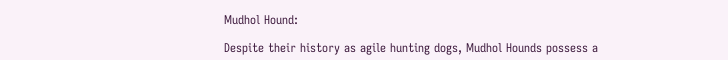Mudhol Hound:

Despite their history as agile hunting dogs, Mudhol Hounds possess a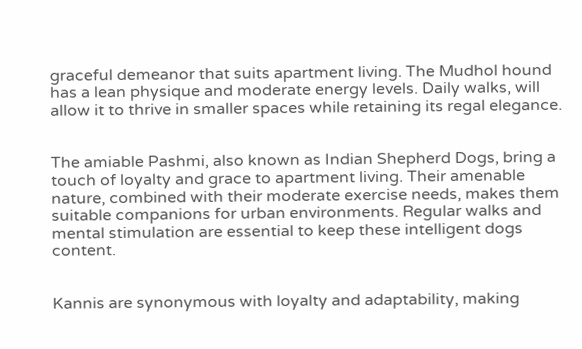graceful demeanor that suits apartment living. The Mudhol hound has a lean physique and moderate energy levels. Daily walks, will allow it to thrive in smaller spaces while retaining its regal elegance.


The amiable Pashmi, also known as Indian Shepherd Dogs, bring a touch of loyalty and grace to apartment living. Their amenable nature, combined with their moderate exercise needs, makes them suitable companions for urban environments. Regular walks and mental stimulation are essential to keep these intelligent dogs content.


Kannis are synonymous with loyalty and adaptability, making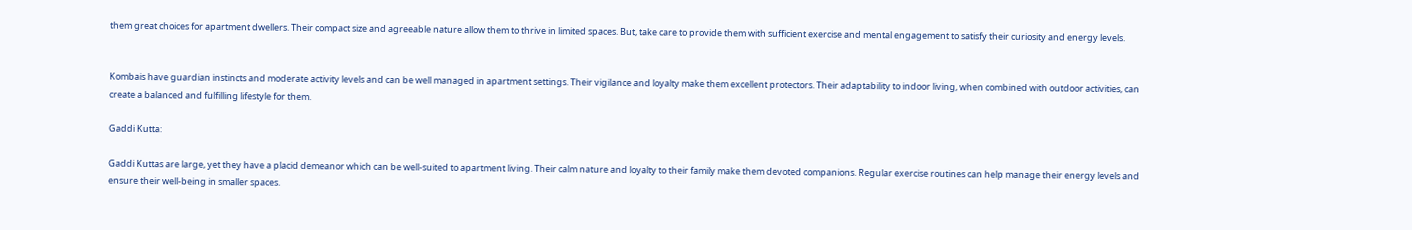them great choices for apartment dwellers. Their compact size and agreeable nature allow them to thrive in limited spaces. But, take care to provide them with sufficient exercise and mental engagement to satisfy their curiosity and energy levels.


Kombais have guardian instincts and moderate activity levels and can be well managed in apartment settings. Their vigilance and loyalty make them excellent protectors. Their adaptability to indoor living, when combined with outdoor activities, can create a balanced and fulfilling lifestyle for them.

Gaddi Kutta:

Gaddi Kuttas are large, yet they have a placid demeanor which can be well-suited to apartment living. Their calm nature and loyalty to their family make them devoted companions. Regular exercise routines can help manage their energy levels and ensure their well-being in smaller spaces.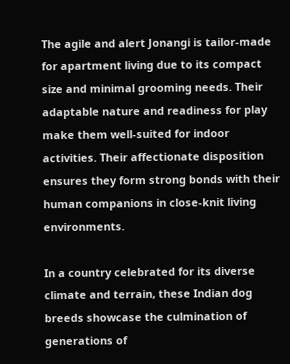The agile and alert Jonangi is tailor-made for apartment living due to its compact size and minimal grooming needs. Their adaptable nature and readiness for play make them well-suited for indoor activities. Their affectionate disposition ensures they form strong bonds with their human companions in close-knit living environments.

In a country celebrated for its diverse climate and terrain, these Indian dog breeds showcase the culmination of generations of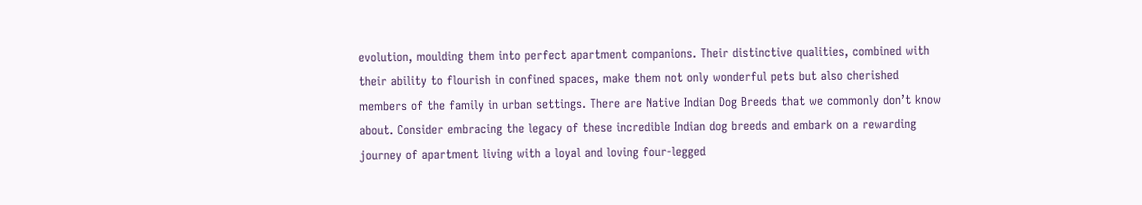evolution, moulding them into perfect apartment companions. Their distinctive qualities, combined with their ability to flourish in confined spaces, make them not only wonderful pets but also cherished members of the family in urban settings. There are Native Indian Dog Breeds that we commonly don’t know about. Consider embracing the legacy of these incredible Indian dog breeds and embark on a rewarding journey of apartment living with a loyal and loving four-legged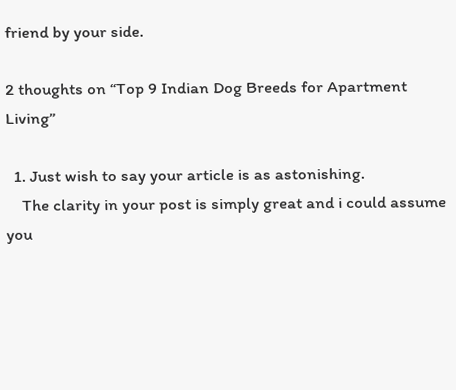friend by your side.

2 thoughts on “Top 9 Indian Dog Breeds for Apartment Living”

  1. Just wish to say your article is as astonishing.
    The clarity in your post is simply great and i could assume you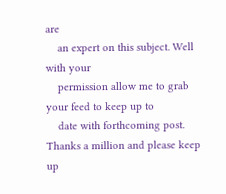are
    an expert on this subject. Well with your
    permission allow me to grab your feed to keep up to
    date with forthcoming post. Thanks a million and please keep up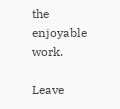the enjoyable work.

Leave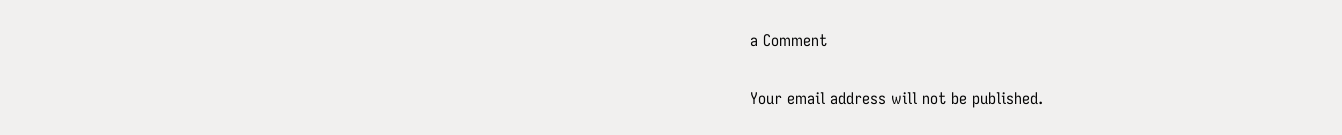a Comment

Your email address will not be published.